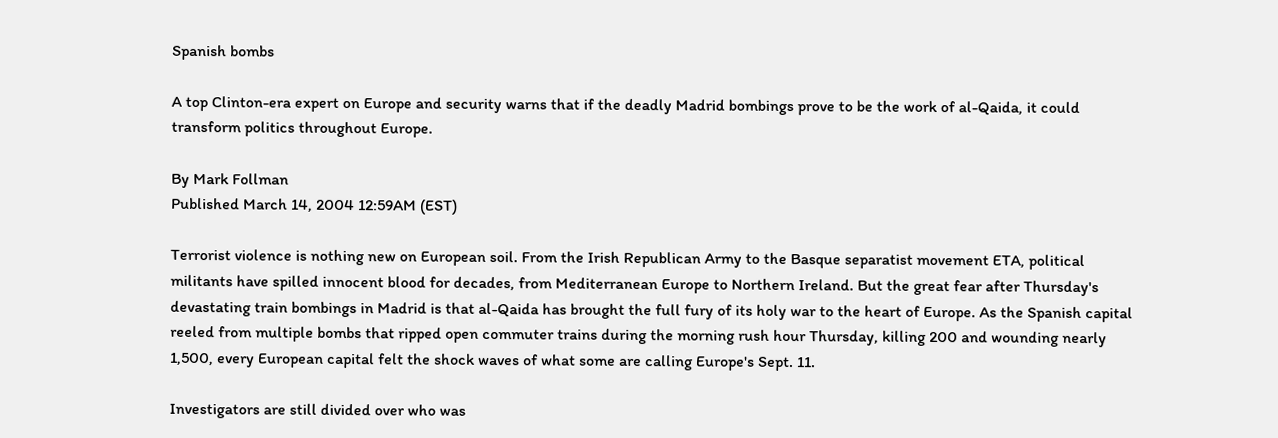Spanish bombs

A top Clinton-era expert on Europe and security warns that if the deadly Madrid bombings prove to be the work of al-Qaida, it could transform politics throughout Europe.

By Mark Follman
Published March 14, 2004 12:59AM (EST)

Terrorist violence is nothing new on European soil. From the Irish Republican Army to the Basque separatist movement ETA, political militants have spilled innocent blood for decades, from Mediterranean Europe to Northern Ireland. But the great fear after Thursday's devastating train bombings in Madrid is that al-Qaida has brought the full fury of its holy war to the heart of Europe. As the Spanish capital reeled from multiple bombs that ripped open commuter trains during the morning rush hour Thursday, killing 200 and wounding nearly 1,500, every European capital felt the shock waves of what some are calling Europe's Sept. 11.

Investigators are still divided over who was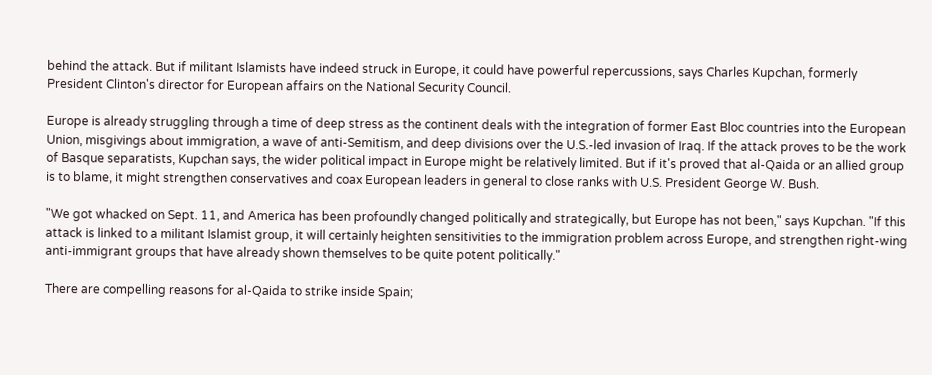behind the attack. But if militant Islamists have indeed struck in Europe, it could have powerful repercussions, says Charles Kupchan, formerly President Clinton's director for European affairs on the National Security Council.

Europe is already struggling through a time of deep stress as the continent deals with the integration of former East Bloc countries into the European Union, misgivings about immigration, a wave of anti-Semitism, and deep divisions over the U.S.-led invasion of Iraq. If the attack proves to be the work of Basque separatists, Kupchan says, the wider political impact in Europe might be relatively limited. But if it's proved that al-Qaida or an allied group is to blame, it might strengthen conservatives and coax European leaders in general to close ranks with U.S. President George W. Bush.

"We got whacked on Sept. 11, and America has been profoundly changed politically and strategically, but Europe has not been," says Kupchan. "If this attack is linked to a militant Islamist group, it will certainly heighten sensitivities to the immigration problem across Europe, and strengthen right-wing anti-immigrant groups that have already shown themselves to be quite potent politically."

There are compelling reasons for al-Qaida to strike inside Spain;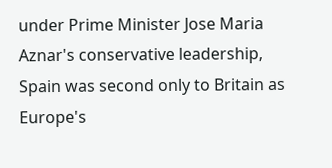under Prime Minister Jose Maria Aznar's conservative leadership, Spain was second only to Britain as Europe's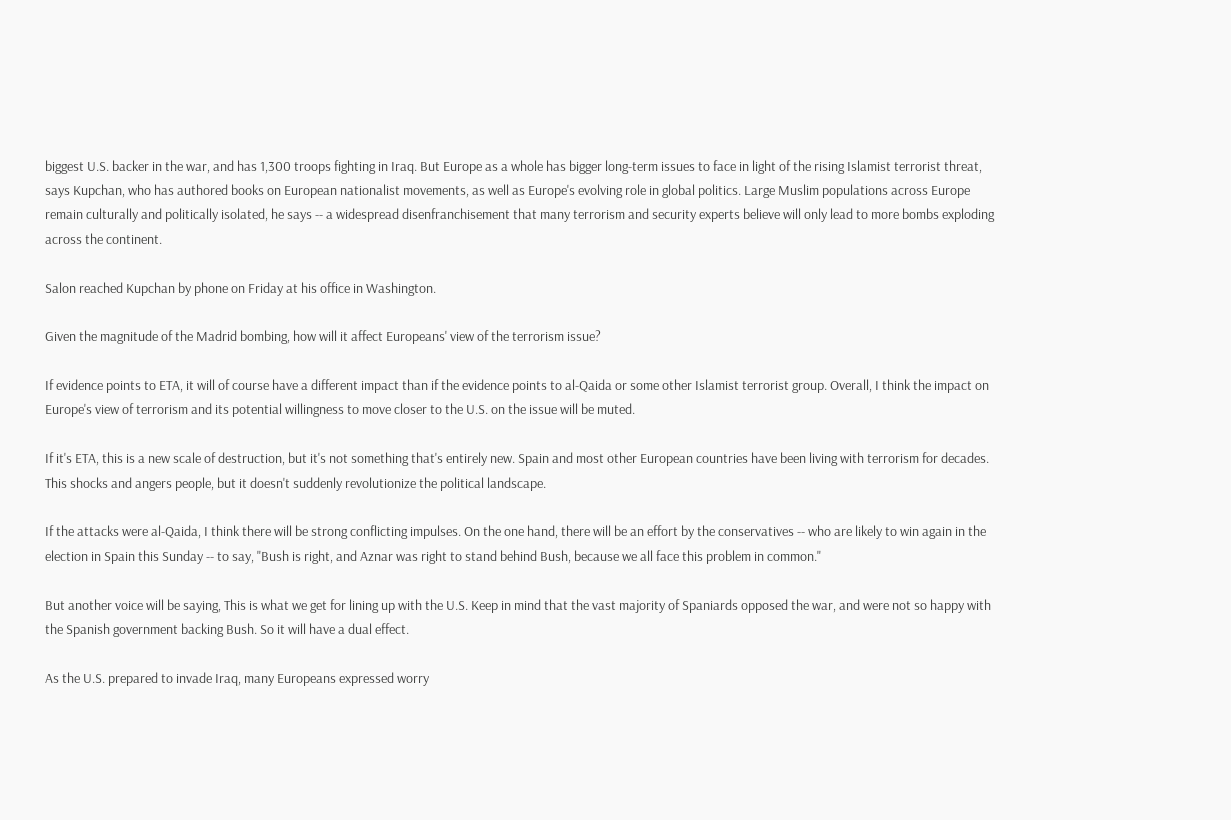biggest U.S. backer in the war, and has 1,300 troops fighting in Iraq. But Europe as a whole has bigger long-term issues to face in light of the rising Islamist terrorist threat, says Kupchan, who has authored books on European nationalist movements, as well as Europe's evolving role in global politics. Large Muslim populations across Europe remain culturally and politically isolated, he says -- a widespread disenfranchisement that many terrorism and security experts believe will only lead to more bombs exploding across the continent.

Salon reached Kupchan by phone on Friday at his office in Washington.

Given the magnitude of the Madrid bombing, how will it affect Europeans' view of the terrorism issue?

If evidence points to ETA, it will of course have a different impact than if the evidence points to al-Qaida or some other Islamist terrorist group. Overall, I think the impact on Europe's view of terrorism and its potential willingness to move closer to the U.S. on the issue will be muted.

If it's ETA, this is a new scale of destruction, but it's not something that's entirely new. Spain and most other European countries have been living with terrorism for decades. This shocks and angers people, but it doesn't suddenly revolutionize the political landscape.

If the attacks were al-Qaida, I think there will be strong conflicting impulses. On the one hand, there will be an effort by the conservatives -- who are likely to win again in the election in Spain this Sunday -- to say, "Bush is right, and Aznar was right to stand behind Bush, because we all face this problem in common."

But another voice will be saying, This is what we get for lining up with the U.S. Keep in mind that the vast majority of Spaniards opposed the war, and were not so happy with the Spanish government backing Bush. So it will have a dual effect.

As the U.S. prepared to invade Iraq, many Europeans expressed worry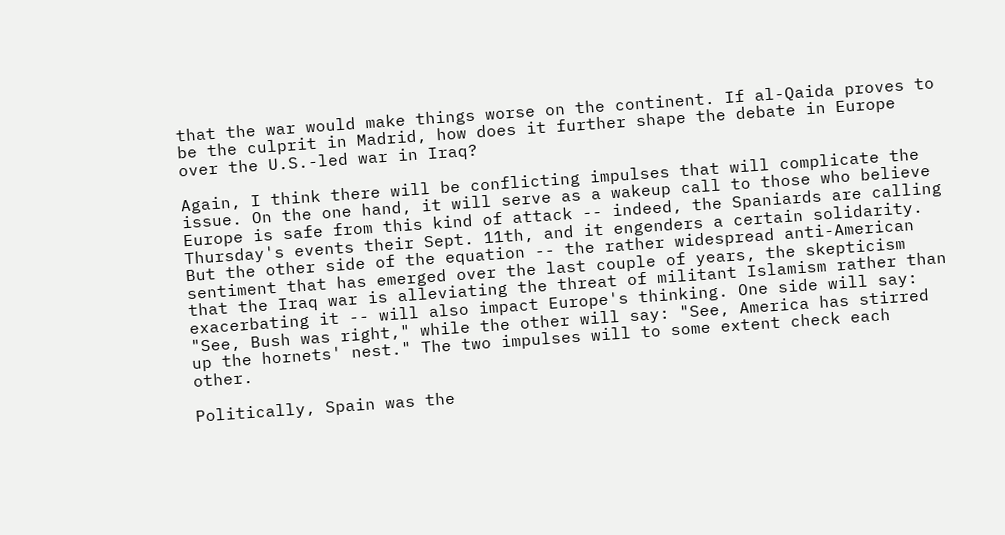that the war would make things worse on the continent. If al-Qaida proves to be the culprit in Madrid, how does it further shape the debate in Europe over the U.S.-led war in Iraq?

Again, I think there will be conflicting impulses that will complicate the issue. On the one hand, it will serve as a wakeup call to those who believe Europe is safe from this kind of attack -- indeed, the Spaniards are calling Thursday's events their Sept. 11th, and it engenders a certain solidarity. But the other side of the equation -- the rather widespread anti-American sentiment that has emerged over the last couple of years, the skepticism that the Iraq war is alleviating the threat of militant Islamism rather than exacerbating it -- will also impact Europe's thinking. One side will say: "See, Bush was right," while the other will say: "See, America has stirred up the hornets' nest." The two impulses will to some extent check each other.

Politically, Spain was the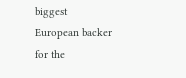biggest European backer for the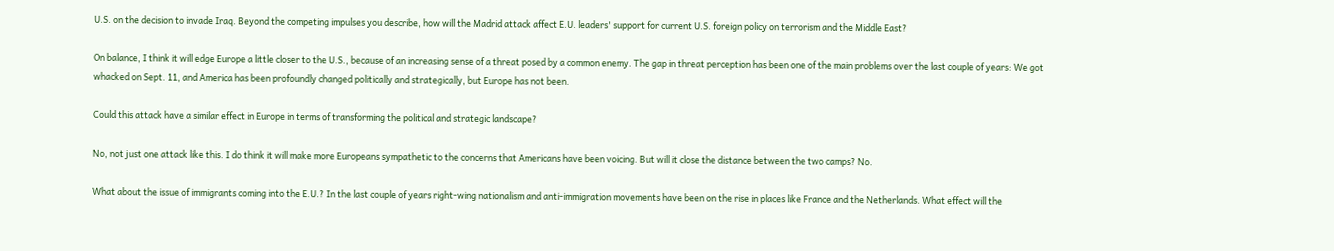U.S. on the decision to invade Iraq. Beyond the competing impulses you describe, how will the Madrid attack affect E.U. leaders' support for current U.S. foreign policy on terrorism and the Middle East?

On balance, I think it will edge Europe a little closer to the U.S., because of an increasing sense of a threat posed by a common enemy. The gap in threat perception has been one of the main problems over the last couple of years: We got whacked on Sept. 11, and America has been profoundly changed politically and strategically, but Europe has not been.

Could this attack have a similar effect in Europe in terms of transforming the political and strategic landscape?

No, not just one attack like this. I do think it will make more Europeans sympathetic to the concerns that Americans have been voicing. But will it close the distance between the two camps? No.

What about the issue of immigrants coming into the E.U.? In the last couple of years right-wing nationalism and anti-immigration movements have been on the rise in places like France and the Netherlands. What effect will the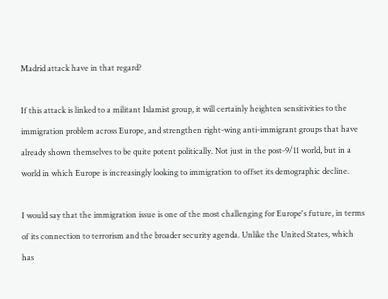Madrid attack have in that regard?

If this attack is linked to a militant Islamist group, it will certainly heighten sensitivities to the immigration problem across Europe, and strengthen right-wing anti-immigrant groups that have already shown themselves to be quite potent politically. Not just in the post-9/11 world, but in a world in which Europe is increasingly looking to immigration to offset its demographic decline.

I would say that the immigration issue is one of the most challenging for Europe's future, in terms of its connection to terrorism and the broader security agenda. Unlike the United States, which has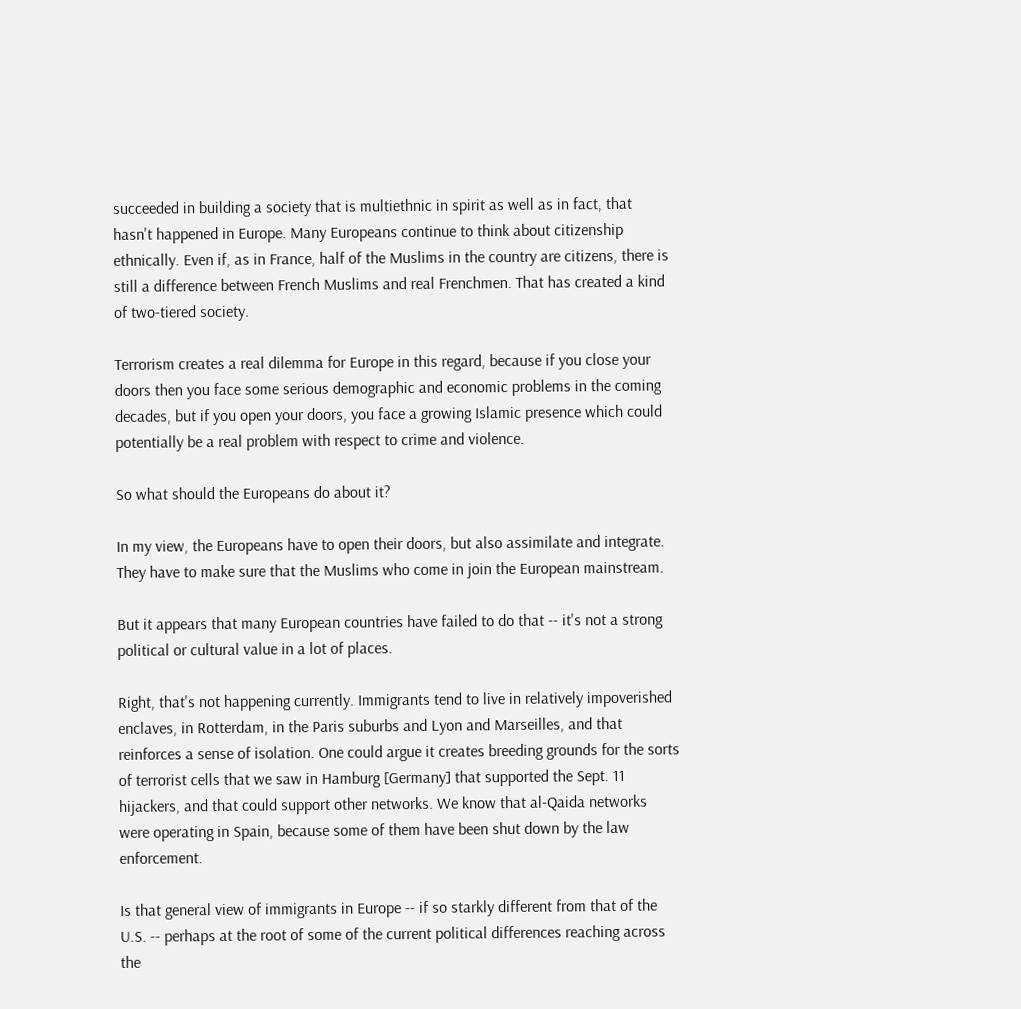succeeded in building a society that is multiethnic in spirit as well as in fact, that hasn't happened in Europe. Many Europeans continue to think about citizenship ethnically. Even if, as in France, half of the Muslims in the country are citizens, there is still a difference between French Muslims and real Frenchmen. That has created a kind of two-tiered society.

Terrorism creates a real dilemma for Europe in this regard, because if you close your doors then you face some serious demographic and economic problems in the coming decades, but if you open your doors, you face a growing Islamic presence which could potentially be a real problem with respect to crime and violence.

So what should the Europeans do about it?

In my view, the Europeans have to open their doors, but also assimilate and integrate. They have to make sure that the Muslims who come in join the European mainstream.

But it appears that many European countries have failed to do that -- it's not a strong political or cultural value in a lot of places.

Right, that's not happening currently. Immigrants tend to live in relatively impoverished enclaves, in Rotterdam, in the Paris suburbs and Lyon and Marseilles, and that reinforces a sense of isolation. One could argue it creates breeding grounds for the sorts of terrorist cells that we saw in Hamburg [Germany] that supported the Sept. 11 hijackers, and that could support other networks. We know that al-Qaida networks were operating in Spain, because some of them have been shut down by the law enforcement.

Is that general view of immigrants in Europe -- if so starkly different from that of the U.S. -- perhaps at the root of some of the current political differences reaching across the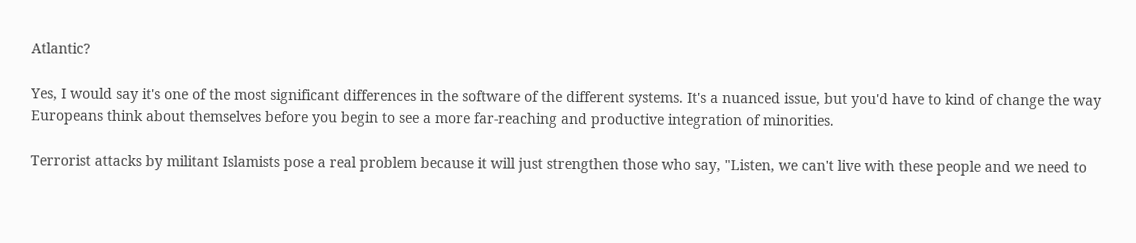Atlantic?

Yes, I would say it's one of the most significant differences in the software of the different systems. It's a nuanced issue, but you'd have to kind of change the way Europeans think about themselves before you begin to see a more far-reaching and productive integration of minorities.

Terrorist attacks by militant Islamists pose a real problem because it will just strengthen those who say, "Listen, we can't live with these people and we need to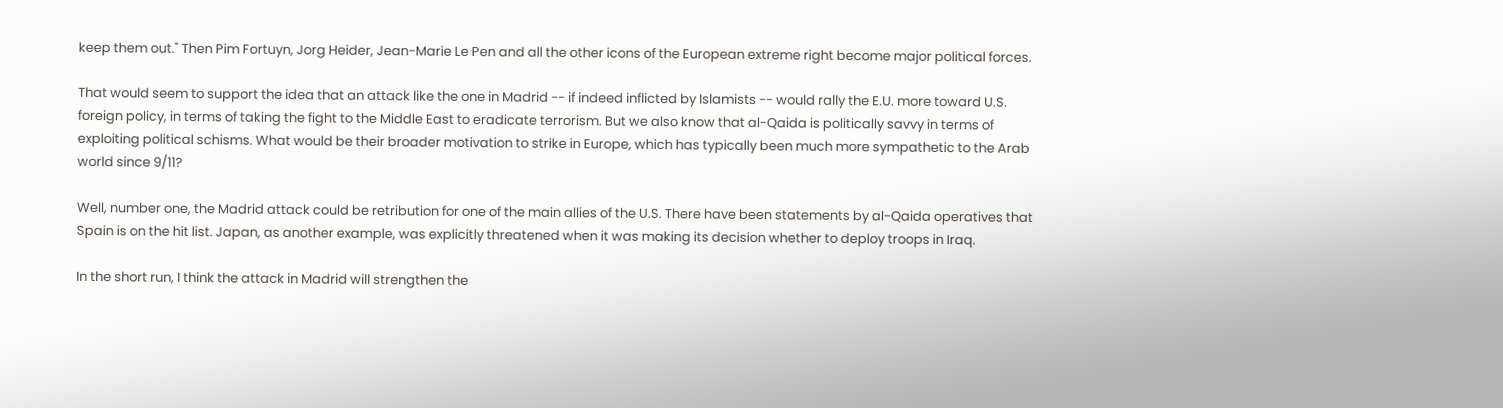keep them out." Then Pim Fortuyn, Jorg Heider, Jean-Marie Le Pen and all the other icons of the European extreme right become major political forces.

That would seem to support the idea that an attack like the one in Madrid -- if indeed inflicted by Islamists -- would rally the E.U. more toward U.S. foreign policy, in terms of taking the fight to the Middle East to eradicate terrorism. But we also know that al-Qaida is politically savvy in terms of exploiting political schisms. What would be their broader motivation to strike in Europe, which has typically been much more sympathetic to the Arab world since 9/11?

Well, number one, the Madrid attack could be retribution for one of the main allies of the U.S. There have been statements by al-Qaida operatives that Spain is on the hit list. Japan, as another example, was explicitly threatened when it was making its decision whether to deploy troops in Iraq.

In the short run, I think the attack in Madrid will strengthen the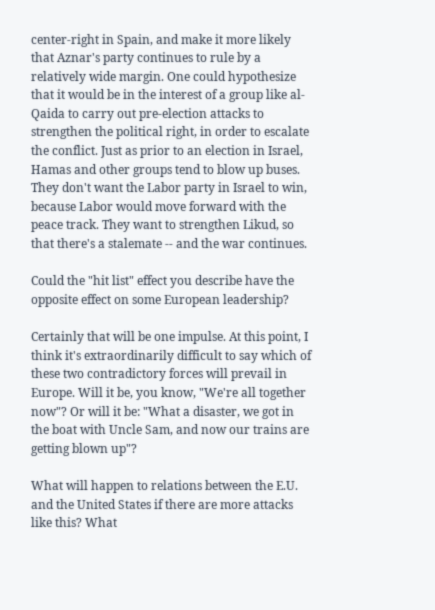center-right in Spain, and make it more likely that Aznar's party continues to rule by a relatively wide margin. One could hypothesize that it would be in the interest of a group like al-Qaida to carry out pre-election attacks to strengthen the political right, in order to escalate the conflict. Just as prior to an election in Israel, Hamas and other groups tend to blow up buses. They don't want the Labor party in Israel to win, because Labor would move forward with the peace track. They want to strengthen Likud, so that there's a stalemate -- and the war continues.

Could the "hit list" effect you describe have the opposite effect on some European leadership?

Certainly that will be one impulse. At this point, I think it's extraordinarily difficult to say which of these two contradictory forces will prevail in Europe. Will it be, you know, "We're all together now"? Or will it be: "What a disaster, we got in the boat with Uncle Sam, and now our trains are getting blown up"?

What will happen to relations between the E.U. and the United States if there are more attacks like this? What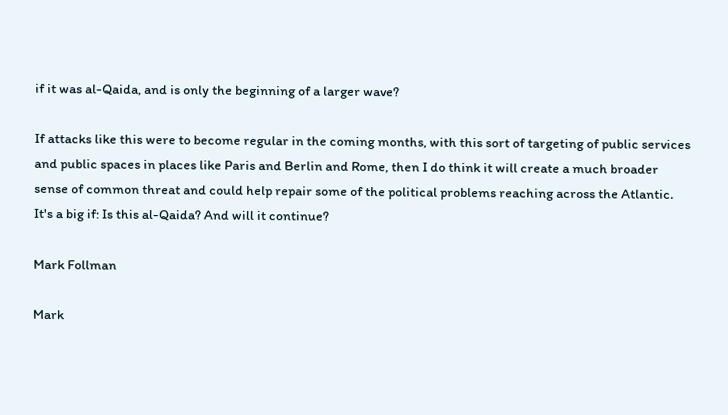if it was al-Qaida, and is only the beginning of a larger wave?

If attacks like this were to become regular in the coming months, with this sort of targeting of public services and public spaces in places like Paris and Berlin and Rome, then I do think it will create a much broader sense of common threat and could help repair some of the political problems reaching across the Atlantic. It's a big if: Is this al-Qaida? And will it continue?

Mark Follman

Mark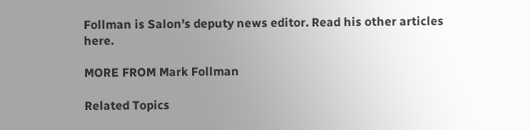Follman is Salon's deputy news editor. Read his other articles here.

MORE FROM Mark Follman

Related Topics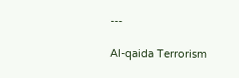---

Al-qaida Terrorism